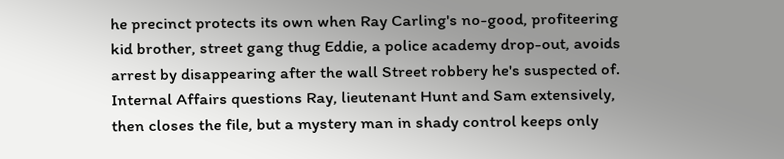he precinct protects its own when Ray Carling's no-good, profiteering kid brother, street gang thug Eddie, a police academy drop-out, avoids arrest by disappearing after the wall Street robbery he's suspected of. Internal Affairs questions Ray, lieutenant Hunt and Sam extensively, then closes the file, but a mystery man in shady control keeps only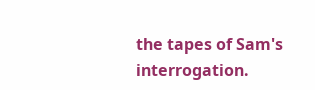the tapes of Sam's interrogation.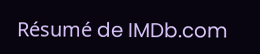Résumé de IMDb.com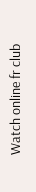Watch online fr club